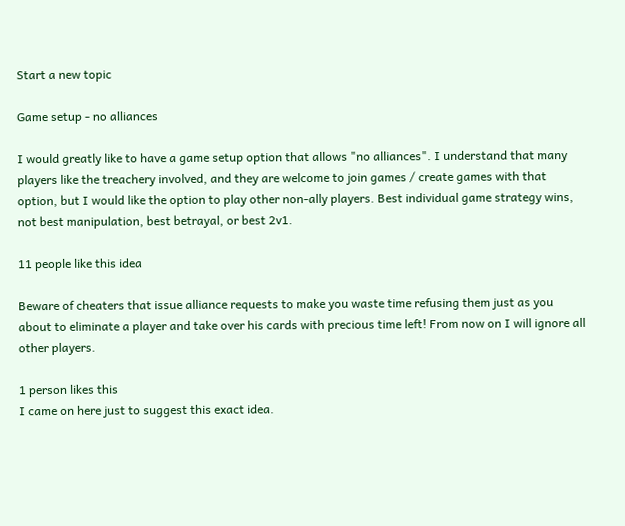Start a new topic

Game setup - no alliances

I would greatly like to have a game setup option that allows "no alliances". I understand that many players like the treachery involved, and they are welcome to join games / create games with that option, but I would like the option to play other non-ally players. Best individual game strategy wins, not best manipulation, best betrayal, or best 2v1.

11 people like this idea

Beware of cheaters that issue alliance requests to make you waste time refusing them just as you about to eliminate a player and take over his cards with precious time left! From now on I will ignore all other players.

1 person likes this
I came on here just to suggest this exact idea.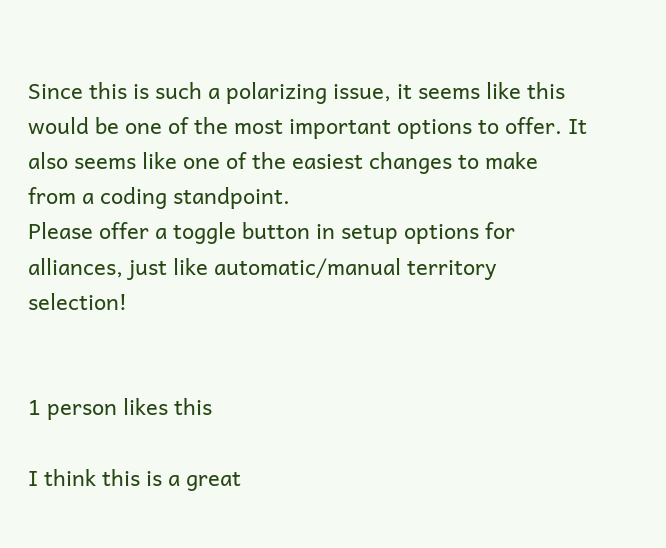Since this is such a polarizing issue, it seems like this would be one of the most important options to offer. It also seems like one of the easiest changes to make from a coding standpoint.
Please offer a toggle button in setup options for alliances, just like automatic/manual territory selection!


1 person likes this

I think this is a great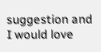suggestion and I would love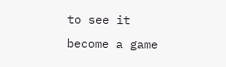to see it become a game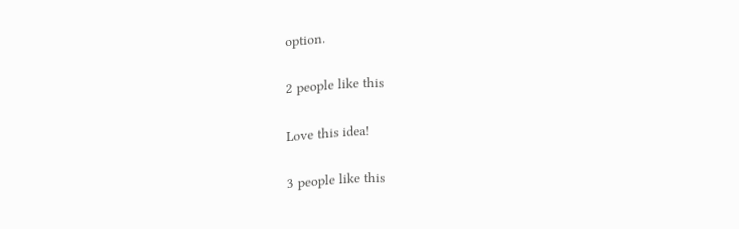option.

2 people like this

Love this idea!

3 people like this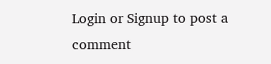Login or Signup to post a comment